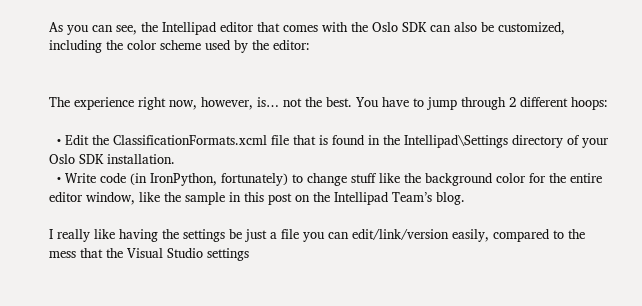As you can see, the Intellipad editor that comes with the Oslo SDK can also be customized, including the color scheme used by the editor:


The experience right now, however, is… not the best. You have to jump through 2 different hoops:

  • Edit the ClassificationFormats.xcml file that is found in the Intellipad\Settings directory of your Oslo SDK installation.
  • Write code (in IronPython, fortunately) to change stuff like the background color for the entire editor window, like the sample in this post on the Intellipad Team’s blog.

I really like having the settings be just a file you can edit/link/version easily, compared to the mess that the Visual Studio settings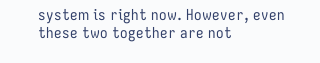system is right now. However, even these two together are not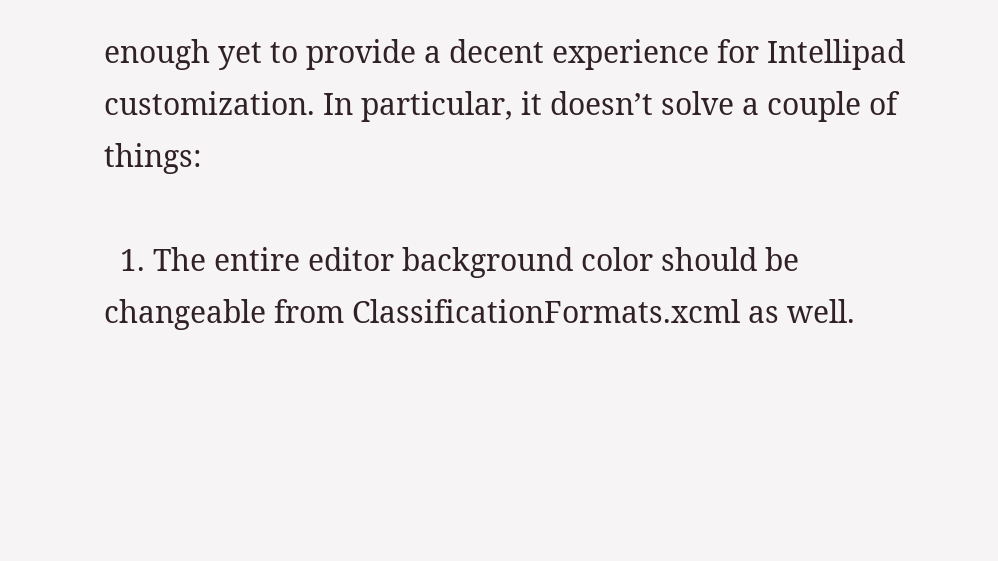enough yet to provide a decent experience for Intellipad customization. In particular, it doesn’t solve a couple of things:

  1. The entire editor background color should be changeable from ClassificationFormats.xcml as well.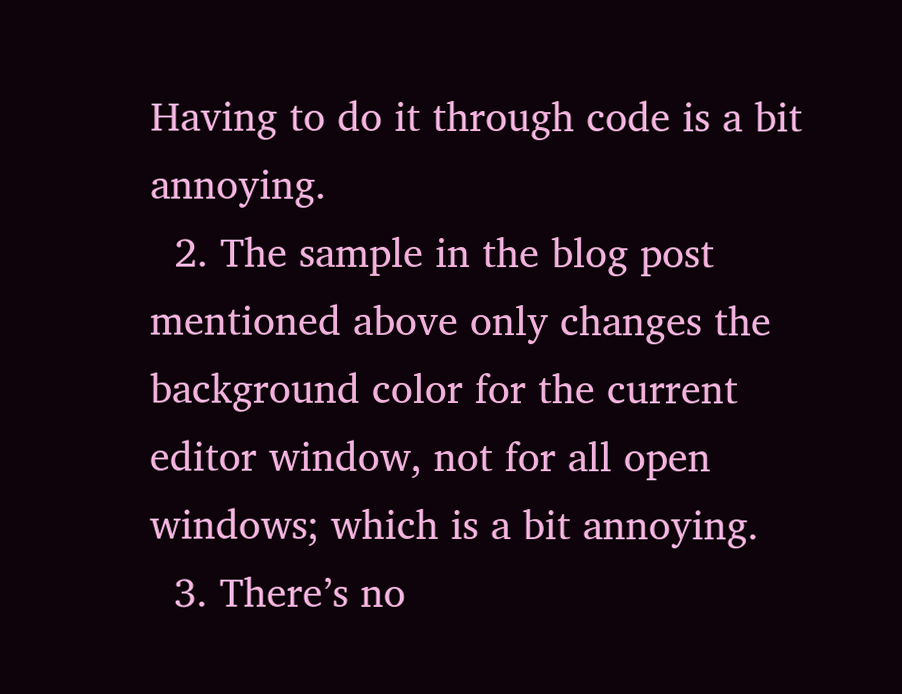Having to do it through code is a bit annoying.
  2. The sample in the blog post mentioned above only changes the background color for the current editor window, not for all open windows; which is a bit annoying.
  3. There’s no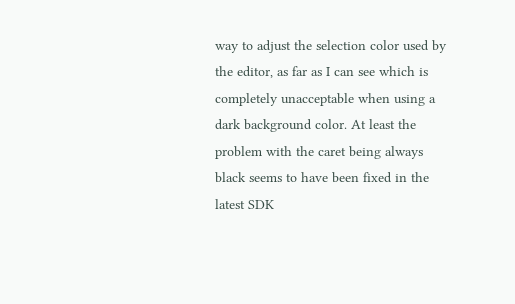way to adjust the selection color used by the editor, as far as I can see which is completely unacceptable when using a dark background color. At least the problem with the caret being always black seems to have been fixed in the latest SDK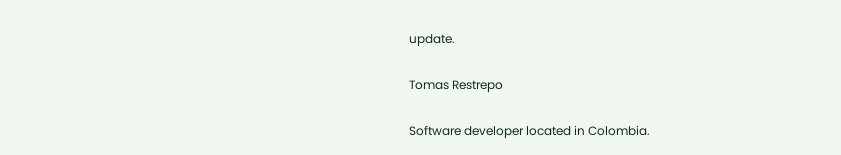update.

Tomas Restrepo

Software developer located in Colombia.